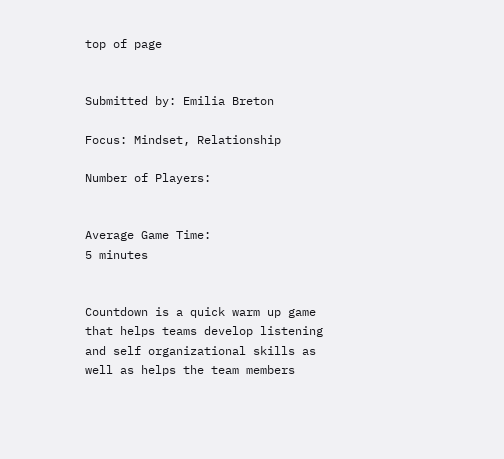top of page


Submitted by: Emilia Breton

Focus: Mindset, Relationship

Number of Players:


Average Game Time:
5 minutes


Countdown is a quick warm up game that helps teams develop listening and self organizational skills as well as helps the team members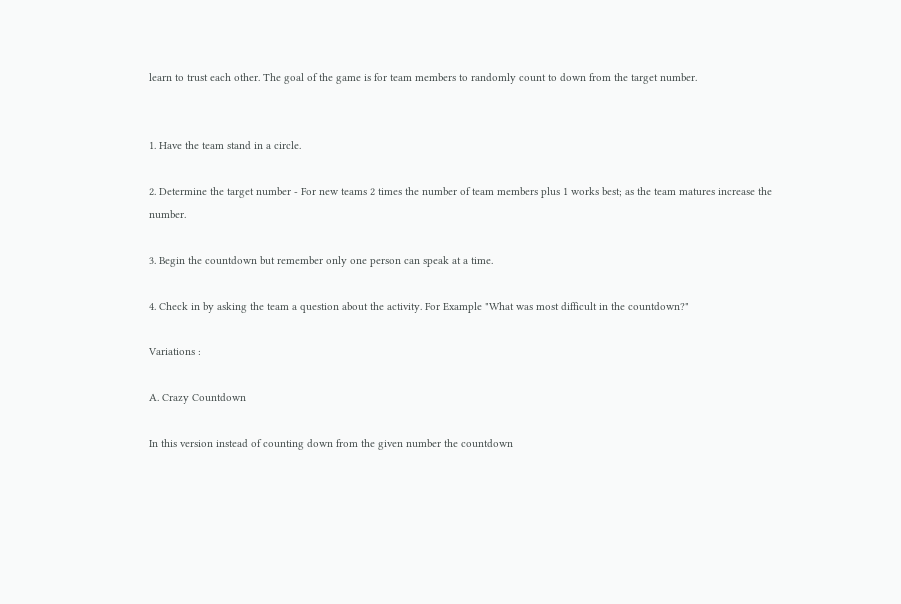learn to trust each other. The goal of the game is for team members to randomly count to down from the target number.


1. Have the team stand in a circle.

2. Determine the target number - For new teams 2 times the number of team members plus 1 works best; as the team matures increase the number.

3. Begin the countdown but remember only one person can speak at a time.

4. Check in by asking the team a question about the activity. For Example "What was most difficult in the countdown?"

Variations :

A. Crazy Countdown

In this version instead of counting down from the given number the countdown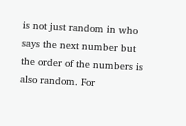is not just random in who says the next number but the order of the numbers is also random. For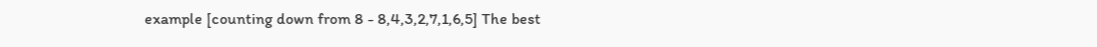example [counting down from 8 - 8,4,3,2,7,1,6,5] The best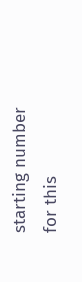starting number for this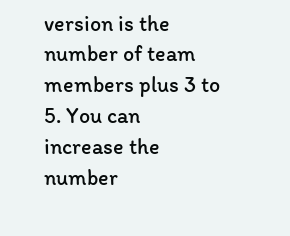version is the number of team members plus 3 to 5. You can increase the number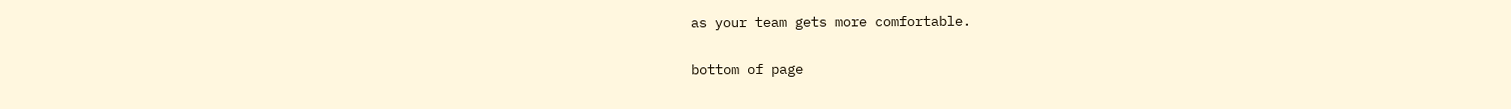as your team gets more comfortable.

bottom of page